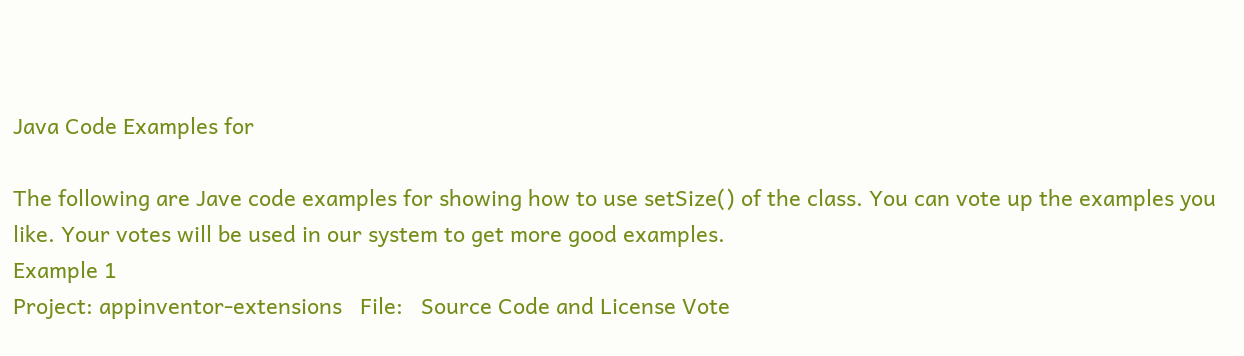Java Code Examples for

The following are Jave code examples for showing how to use setSize() of the class. You can vote up the examples you like. Your votes will be used in our system to get more good examples.
Example 1
Project: appinventor-extensions   File:   Source Code and License Vote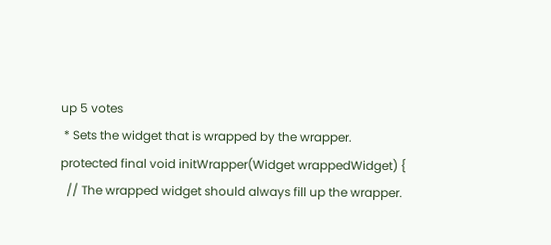up 5 votes
 * Sets the widget that is wrapped by the wrapper.
protected final void initWrapper(Widget wrappedWidget) {
  // The wrapped widget should always fill up the wrapper.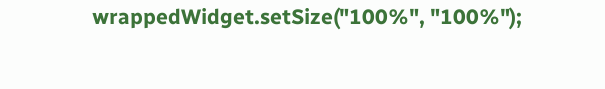wrappedWidget.setSize("100%", "100%");